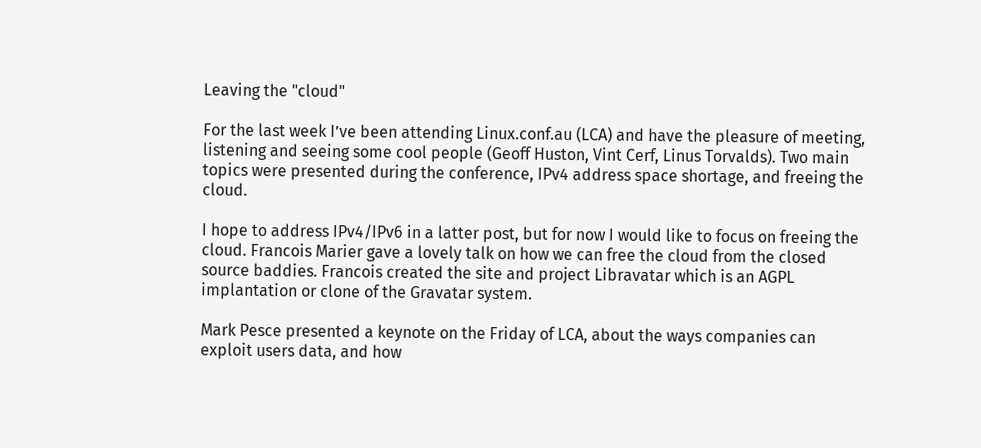Leaving the "cloud"

For the last week I’ve been attending Linux.conf.au (LCA) and have the pleasure of meeting, listening and seeing some cool people (Geoff Huston, Vint Cerf, Linus Torvalds). Two main topics were presented during the conference, IPv4 address space shortage, and freeing the cloud.

I hope to address IPv4/IPv6 in a latter post, but for now I would like to focus on freeing the cloud. Francois Marier gave a lovely talk on how we can free the cloud from the closed source baddies. Francois created the site and project Libravatar which is an AGPL implantation or clone of the Gravatar system.

Mark Pesce presented a keynote on the Friday of LCA, about the ways companies can exploit users data, and how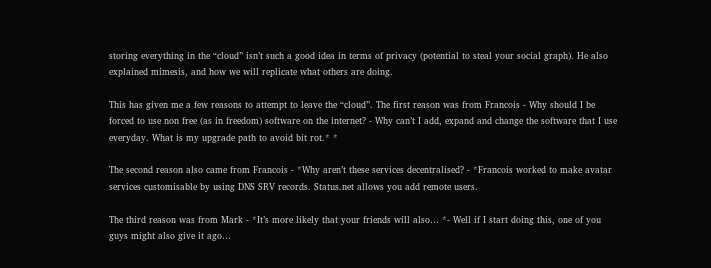storing everything in the “cloud” isn’t such a good idea in terms of privacy (potential to steal your social graph). He also explained mimesis, and how we will replicate what others are doing.

This has given me a few reasons to attempt to leave the “cloud”. The first reason was from Francois - Why should I be forced to use non free (as in freedom) software on the internet? - Why can’t I add, expand and change the software that I use everyday. What is my upgrade path to avoid bit rot.* *

The second reason also came from Francois - *Why aren’t these services decentralised? - *Francois worked to make avatar services customisable by using DNS SRV records. Status.net allows you add remote users.

The third reason was from Mark - *It’s more likely that your friends will also… *- Well if I start doing this, one of you guys might also give it ago…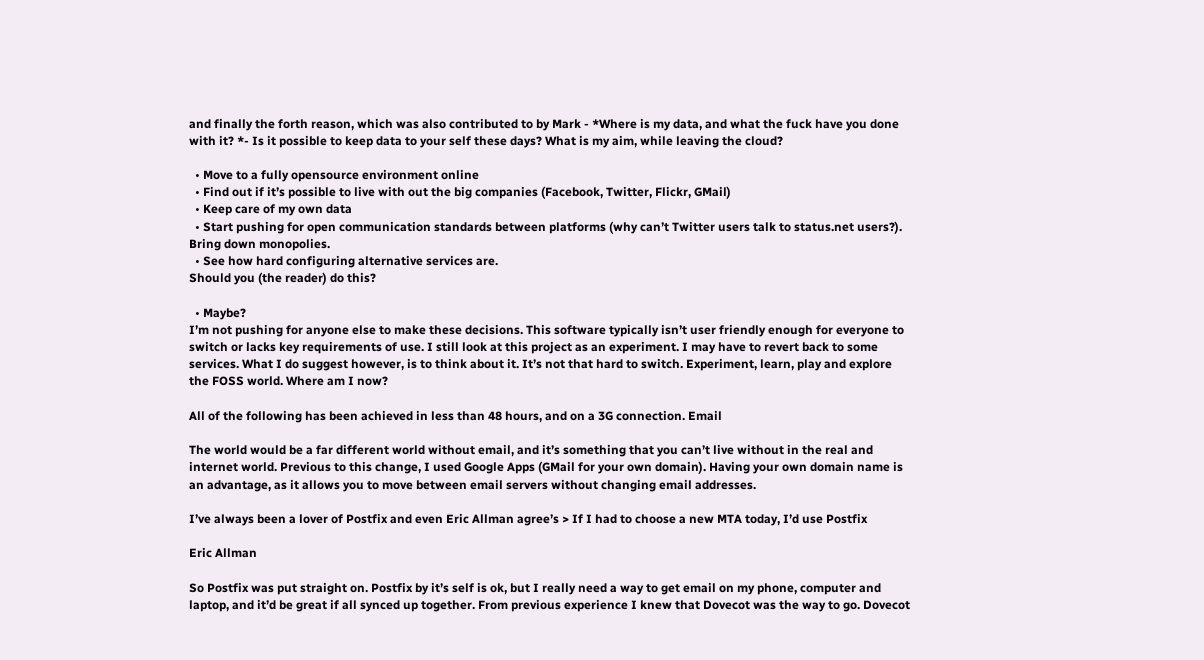and finally the forth reason, which was also contributed to by Mark - *Where is my data, and what the fuck have you done with it? *- Is it possible to keep data to your self these days? What is my aim, while leaving the cloud?

  • Move to a fully opensource environment online
  • Find out if it’s possible to live with out the big companies (Facebook, Twitter, Flickr, GMail)
  • Keep care of my own data
  • Start pushing for open communication standards between platforms (why can’t Twitter users talk to status.net users?). Bring down monopolies.
  • See how hard configuring alternative services are.
Should you (the reader) do this?

  • Maybe?
I’m not pushing for anyone else to make these decisions. This software typically isn’t user friendly enough for everyone to switch or lacks key requirements of use. I still look at this project as an experiment. I may have to revert back to some services. What I do suggest however, is to think about it. It’s not that hard to switch. Experiment, learn, play and explore the FOSS world. Where am I now?

All of the following has been achieved in less than 48 hours, and on a 3G connection. Email

The world would be a far different world without email, and it’s something that you can’t live without in the real and internet world. Previous to this change, I used Google Apps (GMail for your own domain). Having your own domain name is an advantage, as it allows you to move between email servers without changing email addresses.

I’ve always been a lover of Postfix and even Eric Allman agree’s > If I had to choose a new MTA today, I’d use Postfix

Eric Allman

So Postfix was put straight on. Postfix by it’s self is ok, but I really need a way to get email on my phone, computer and laptop, and it’d be great if all synced up together. From previous experience I knew that Dovecot was the way to go. Dovecot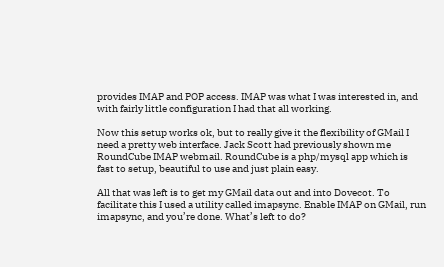provides IMAP and POP access. IMAP was what I was interested in, and with fairly little configuration I had that all working.

Now this setup works ok, but to really give it the flexibility of GMail I need a pretty web interface. Jack Scott had previously shown me RoundCube IMAP webmail. RoundCube is a php/mysql app which is fast to setup, beautiful to use and just plain easy.

All that was left is to get my GMail data out and into Dovecot. To facilitate this I used a utility called imapsync. Enable IMAP on GMail, run imapsync, and you’re done. What’s left to do?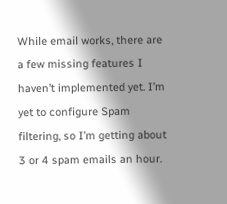While email works, there are a few missing features I haven’t implemented yet. I’m yet to configure Spam filtering, so I’m getting about 3 or 4 spam emails an hour.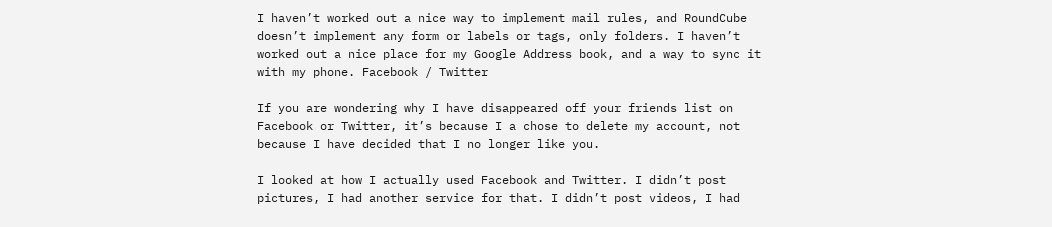I haven’t worked out a nice way to implement mail rules, and RoundCube doesn’t implement any form or labels or tags, only folders. I haven’t worked out a nice place for my Google Address book, and a way to sync it with my phone. Facebook / Twitter

If you are wondering why I have disappeared off your friends list on Facebook or Twitter, it’s because I a chose to delete my account, not because I have decided that I no longer like you.

I looked at how I actually used Facebook and Twitter. I didn’t post pictures, I had another service for that. I didn’t post videos, I had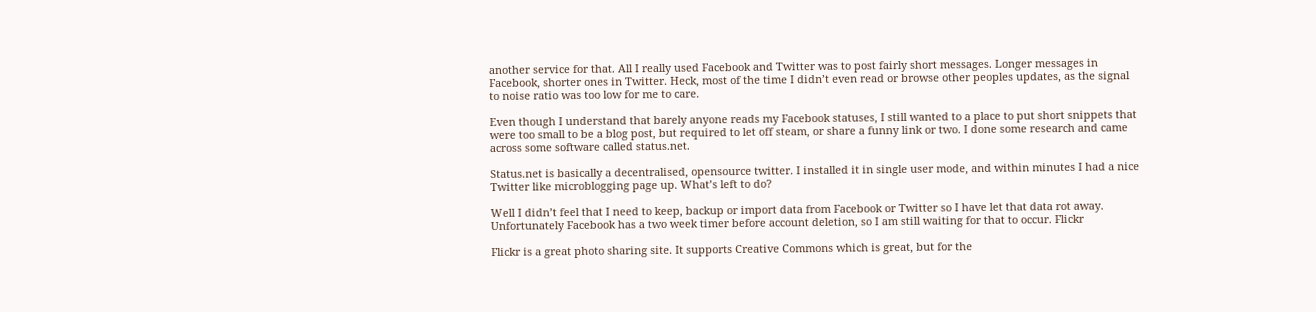another service for that. All I really used Facebook and Twitter was to post fairly short messages. Longer messages in Facebook, shorter ones in Twitter. Heck, most of the time I didn’t even read or browse other peoples updates, as the signal to noise ratio was too low for me to care.

Even though I understand that barely anyone reads my Facebook statuses, I still wanted to a place to put short snippets that were too small to be a blog post, but required to let off steam, or share a funny link or two. I done some research and came across some software called status.net.

Status.net is basically a decentralised, opensource twitter. I installed it in single user mode, and within minutes I had a nice Twitter like microblogging page up. What’s left to do?

Well I didn’t feel that I need to keep, backup or import data from Facebook or Twitter so I have let that data rot away. Unfortunately Facebook has a two week timer before account deletion, so I am still waiting for that to occur. Flickr

Flickr is a great photo sharing site. It supports Creative Commons which is great, but for the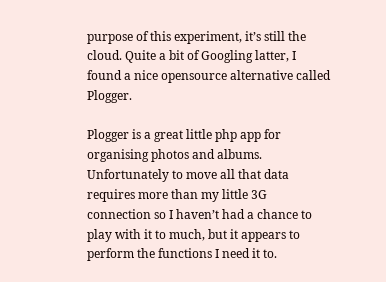purpose of this experiment, it’s still the cloud. Quite a bit of Googling latter, I found a nice opensource alternative called Plogger.

Plogger is a great little php app for organising photos and albums. Unfortunately to move all that data requires more than my little 3G connection so I haven’t had a chance to play with it to much, but it appears to perform the functions I need it to.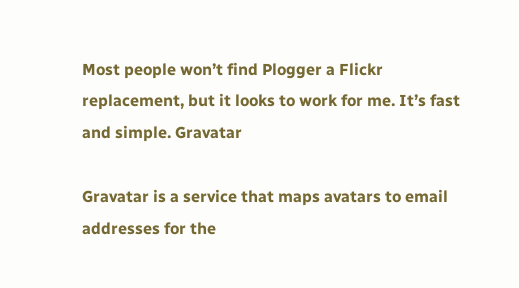Most people won’t find Plogger a Flickr replacement, but it looks to work for me. It’s fast and simple. Gravatar

Gravatar is a service that maps avatars to email addresses for the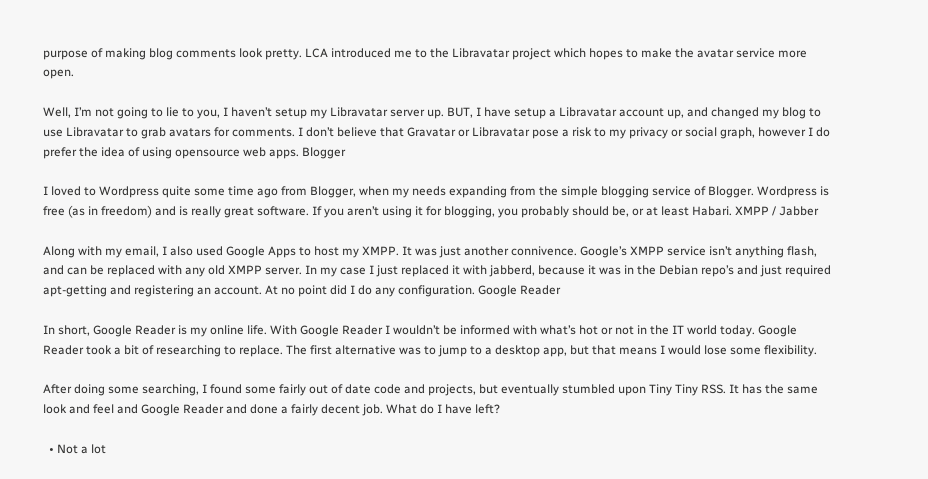purpose of making blog comments look pretty. LCA introduced me to the Libravatar project which hopes to make the avatar service more open.

Well, I’m not going to lie to you, I haven’t setup my Libravatar server up. BUT, I have setup a Libravatar account up, and changed my blog to use Libravatar to grab avatars for comments. I don’t believe that Gravatar or Libravatar pose a risk to my privacy or social graph, however I do prefer the idea of using opensource web apps. Blogger

I loved to Wordpress quite some time ago from Blogger, when my needs expanding from the simple blogging service of Blogger. Wordpress is free (as in freedom) and is really great software. If you aren’t using it for blogging, you probably should be, or at least Habari. XMPP / Jabber

Along with my email, I also used Google Apps to host my XMPP. It was just another connivence. Google’s XMPP service isn’t anything flash, and can be replaced with any old XMPP server. In my case I just replaced it with jabberd, because it was in the Debian repo’s and just required apt-getting and registering an account. At no point did I do any configuration. Google Reader

In short, Google Reader is my online life. With Google Reader I wouldn’t be informed with what’s hot or not in the IT world today. Google Reader took a bit of researching to replace. The first alternative was to jump to a desktop app, but that means I would lose some flexibility.

After doing some searching, I found some fairly out of date code and projects, but eventually stumbled upon Tiny Tiny RSS. It has the same look and feel and Google Reader and done a fairly decent job. What do I have left?

  • Not a lot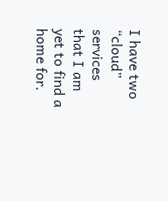I have two “cloud” services that I am yet to find a home for.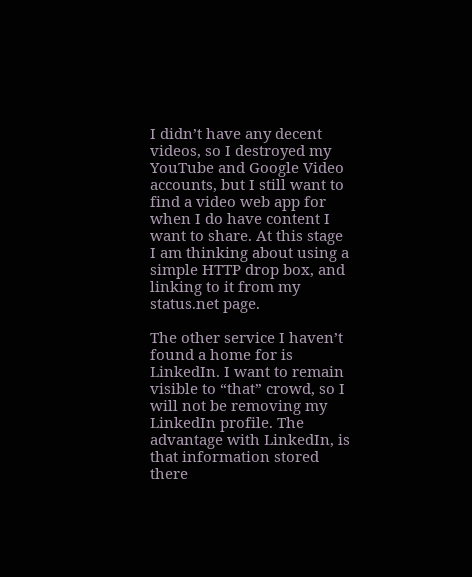I didn’t have any decent videos, so I destroyed my YouTube and Google Video accounts, but I still want to find a video web app for when I do have content I want to share. At this stage I am thinking about using a simple HTTP drop box, and linking to it from my status.net page.

The other service I haven’t found a home for is LinkedIn. I want to remain visible to “that” crowd, so I will not be removing my LinkedIn profile. The advantage with LinkedIn, is that information stored there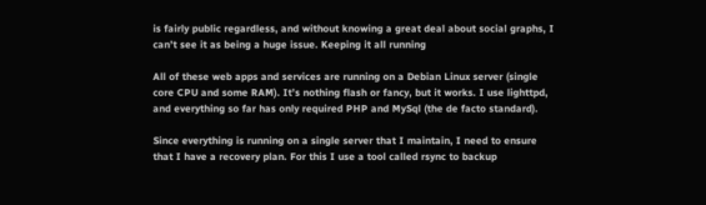is fairly public regardless, and without knowing a great deal about social graphs, I can’t see it as being a huge issue. Keeping it all running

All of these web apps and services are running on a Debian Linux server (single core CPU and some RAM). It’s nothing flash or fancy, but it works. I use lighttpd, and everything so far has only required PHP and MySql (the de facto standard).

Since everything is running on a single server that I maintain, I need to ensure that I have a recovery plan. For this I use a tool called rsync to backup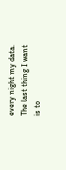every night my data. The last thing I want is to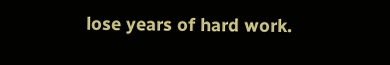lose years of hard work.